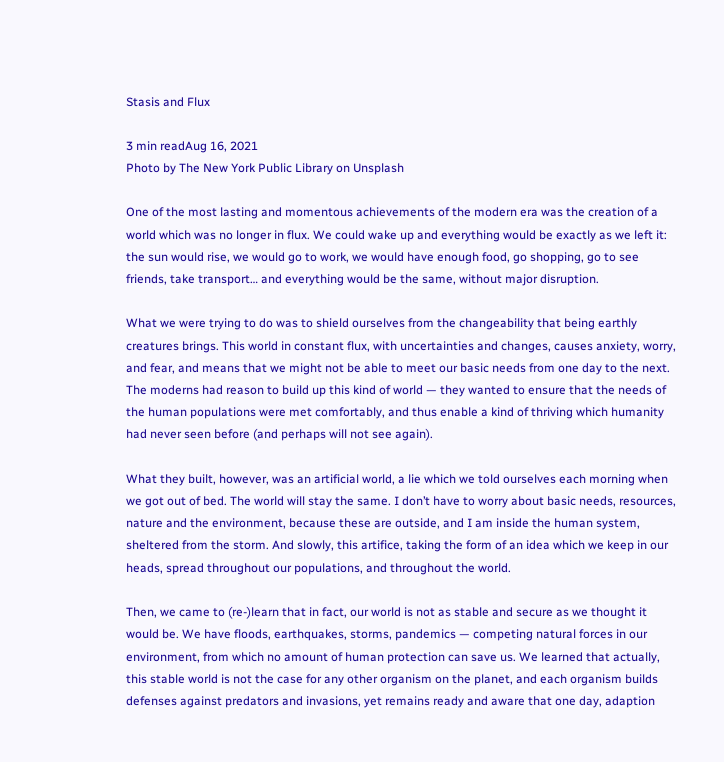Stasis and Flux

3 min readAug 16, 2021
Photo by The New York Public Library on Unsplash

One of the most lasting and momentous achievements of the modern era was the creation of a world which was no longer in flux. We could wake up and everything would be exactly as we left it: the sun would rise, we would go to work, we would have enough food, go shopping, go to see friends, take transport… and everything would be the same, without major disruption.

What we were trying to do was to shield ourselves from the changeability that being earthly creatures brings. This world in constant flux, with uncertainties and changes, causes anxiety, worry, and fear, and means that we might not be able to meet our basic needs from one day to the next. The moderns had reason to build up this kind of world — they wanted to ensure that the needs of the human populations were met comfortably, and thus enable a kind of thriving which humanity had never seen before (and perhaps will not see again).

What they built, however, was an artificial world, a lie which we told ourselves each morning when we got out of bed. The world will stay the same. I don’t have to worry about basic needs, resources, nature and the environment, because these are outside, and I am inside the human system, sheltered from the storm. And slowly, this artifice, taking the form of an idea which we keep in our heads, spread throughout our populations, and throughout the world.

Then, we came to (re-)learn that in fact, our world is not as stable and secure as we thought it would be. We have floods, earthquakes, storms, pandemics — competing natural forces in our environment, from which no amount of human protection can save us. We learned that actually, this stable world is not the case for any other organism on the planet, and each organism builds defenses against predators and invasions, yet remains ready and aware that one day, adaption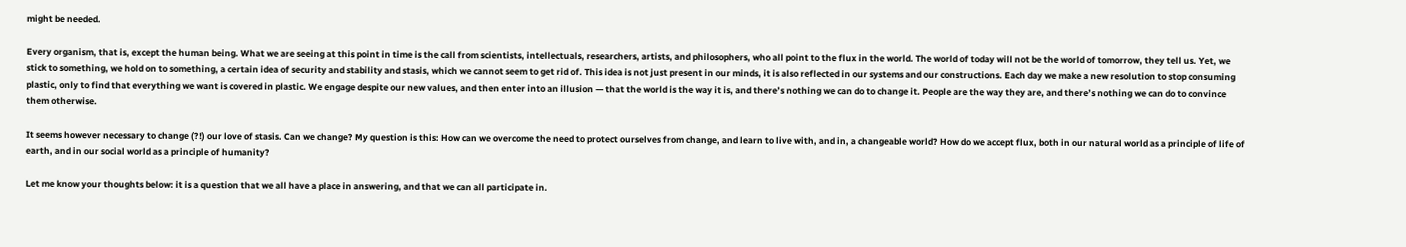might be needed.

Every organism, that is, except the human being. What we are seeing at this point in time is the call from scientists, intellectuals, researchers, artists, and philosophers, who all point to the flux in the world. The world of today will not be the world of tomorrow, they tell us. Yet, we stick to something, we hold on to something, a certain idea of security and stability and stasis, which we cannot seem to get rid of. This idea is not just present in our minds, it is also reflected in our systems and our constructions. Each day we make a new resolution to stop consuming plastic, only to find that everything we want is covered in plastic. We engage despite our new values, and then enter into an illusion — that the world is the way it is, and there’s nothing we can do to change it. People are the way they are, and there’s nothing we can do to convince them otherwise.

It seems however necessary to change (?!) our love of stasis. Can we change? My question is this: How can we overcome the need to protect ourselves from change, and learn to live with, and in, a changeable world? How do we accept flux, both in our natural world as a principle of life of earth, and in our social world as a principle of humanity?

Let me know your thoughts below: it is a question that we all have a place in answering, and that we can all participate in.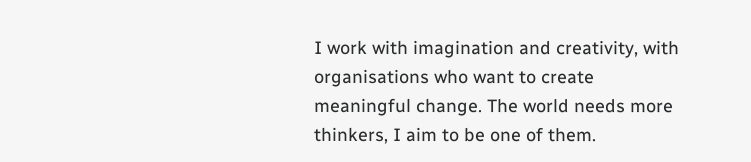I work with imagination and creativity, with organisations who want to create meaningful change. The world needs more thinkers, I aim to be one of them.